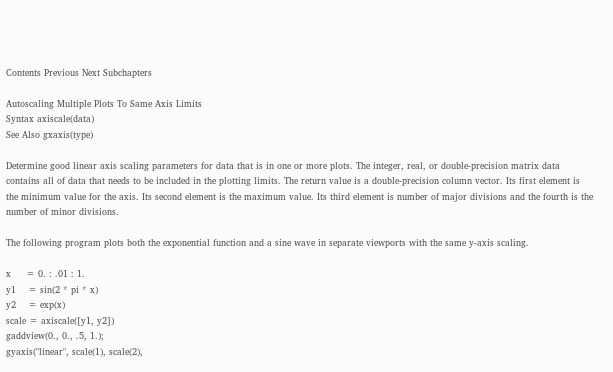Contents Previous Next Subchapters

Autoscaling Multiple Plots To Same Axis Limits
Syntax axiscale(data)
See Also gxaxis(type)

Determine good linear axis scaling parameters for data that is in one or more plots. The integer, real, or double-precision matrix data contains all of data that needs to be included in the plotting limits. The return value is a double-precision column vector. Its first element is the minimum value for the axis. Its second element is the maximum value. Its third element is number of major divisions and the fourth is the number of minor divisions.

The following program plots both the exponential function and a sine wave in separate viewports with the same y-axis scaling.

x     = 0. : .01 : 1.
y1    = sin(2 * pi * x)
y2    = exp(x)
scale = axiscale([y1, y2])
gaddview(0., 0., .5, 1.);
gyaxis("linear", scale(1), scale(2),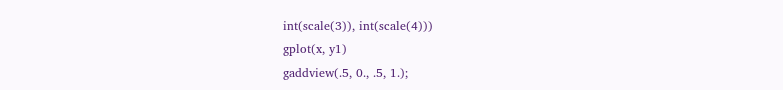int(scale(3)), int(scale(4)))
gplot(x, y1)
gaddview(.5, 0., .5, 1.);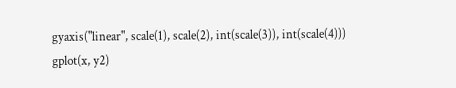gyaxis("linear", scale(1), scale(2), int(scale(3)), int(scale(4)))
gplot(x, y2)